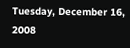Tuesday, December 16, 2008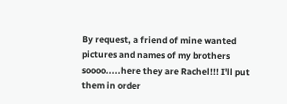By request, a friend of mine wanted pictures and names of my brothers soooo.....here they are Rachel!!! I'll put them in order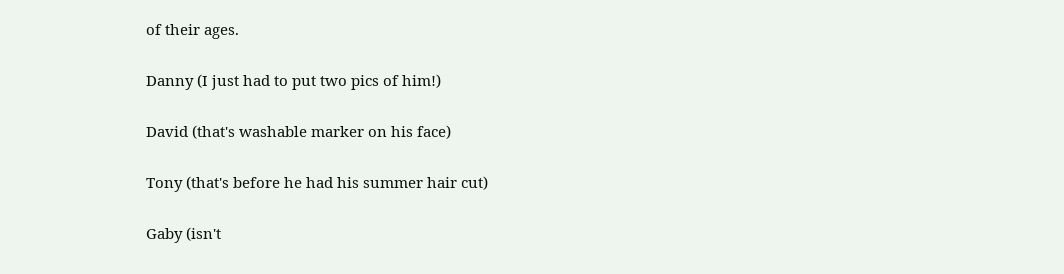of their ages.

Danny (I just had to put two pics of him!)

David (that's washable marker on his face)

Tony (that's before he had his summer hair cut)

Gaby (isn't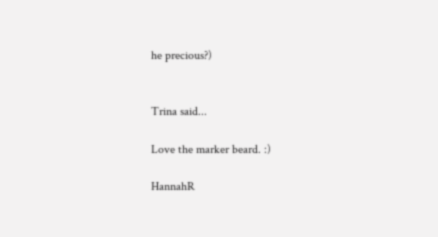he precious?)


Trina said...

Love the marker beard. :)

HannahR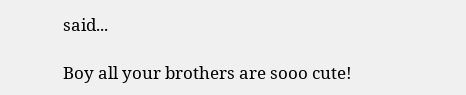said...

Boy all your brothers are sooo cute!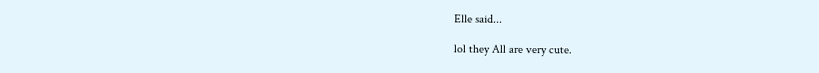Elle said...

lol they All are very cute.